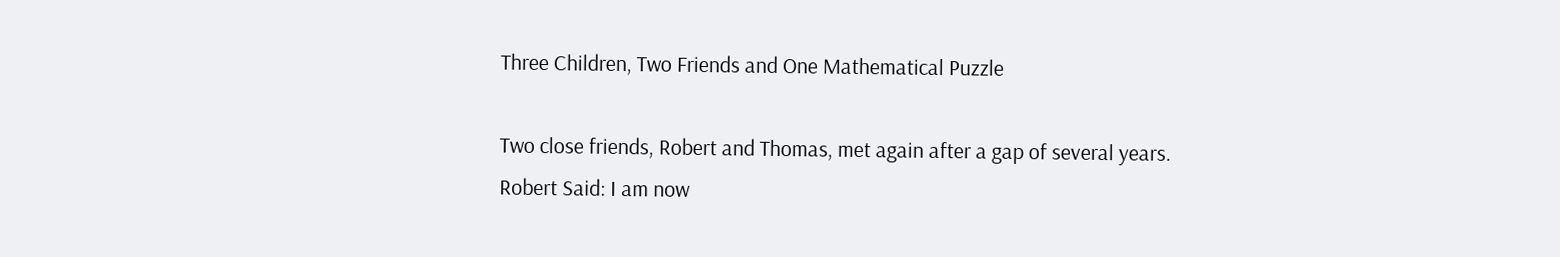Three Children, Two Friends and One Mathematical Puzzle

Two close friends, Robert and Thomas, met again after a gap of several years.
Robert Said: I am now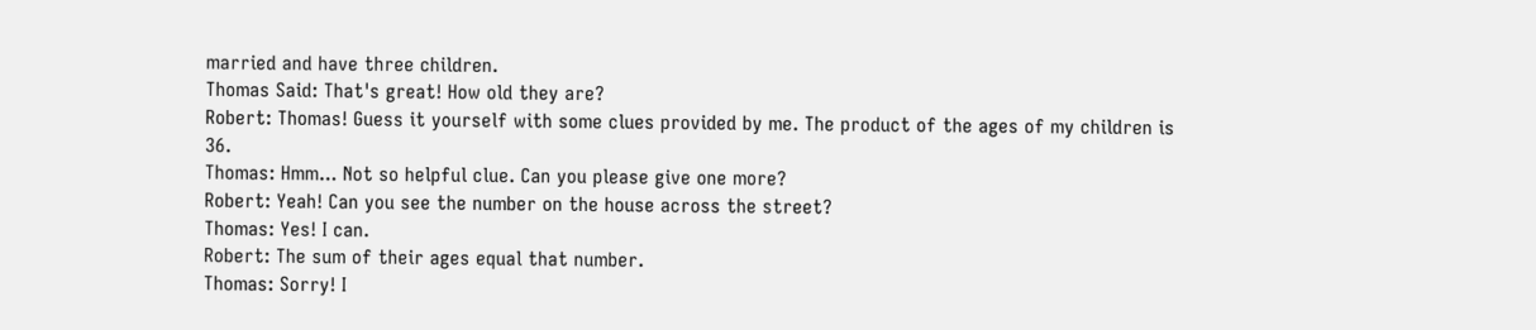married and have three children.
Thomas Said: That's great! How old they are?
Robert: Thomas! Guess it yourself with some clues provided by me. The product of the ages of my children is 36.
Thomas: Hmm... Not so helpful clue. Can you please give one more?
Robert: Yeah! Can you see the number on the house across the street?
Thomas: Yes! I can.
Robert: The sum of their ages equal that number.
Thomas: Sorry! I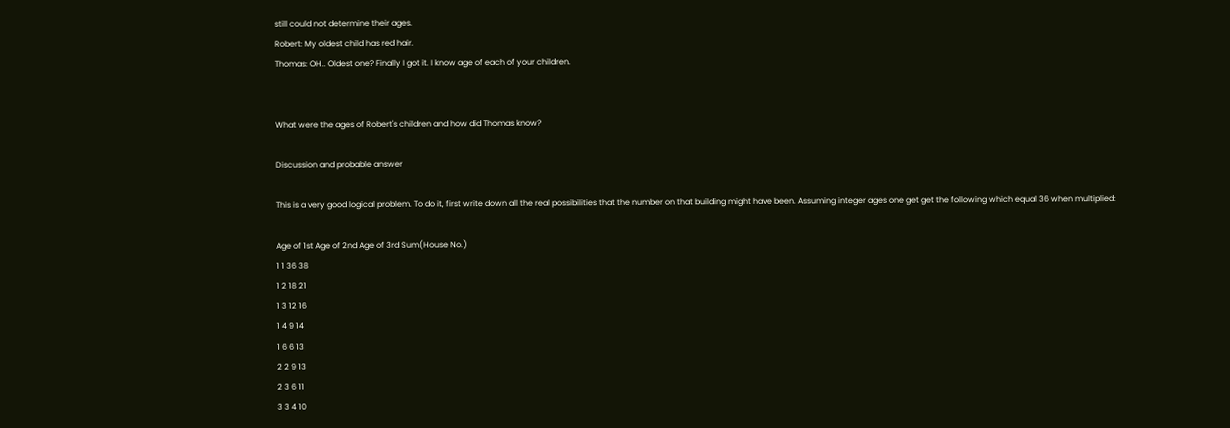still could not determine their ages.
Robert: My oldest child has red hair.
Thomas: OH.. Oldest one? Finally I got it. I know age of each of your children.


What were the ages of Robert's children and how did Thomas know?

Discussion and probable answer

This is a very good logical problem. To do it, first write down all the real possibilities that the number on that building might have been. Assuming integer ages one get get the following which equal 36 when multiplied:

Age of 1st Age of 2nd Age of 3rd Sum(House No.)
1 1 36 38
1 2 18 21
1 3 12 16
1 4 9 14
1 6 6 13
2 2 9 13
2 3 6 11
3 3 4 10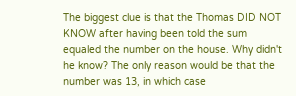The biggest clue is that the Thomas DID NOT KNOW after having been told the sum equaled the number on the house. Why didn't he know? The only reason would be that the number was 13, in which case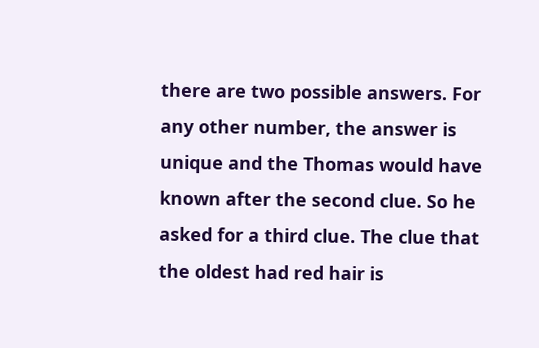there are two possible answers. For any other number, the answer is unique and the Thomas would have known after the second clue. So he asked for a third clue. The clue that the oldest had red hair is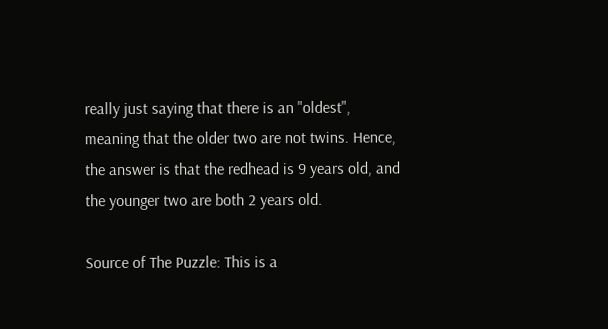really just saying that there is an "oldest", meaning that the older two are not twins. Hence, the answer is that the redhead is 9 years old, and the younger two are both 2 years old.

Source of The Puzzle: This is a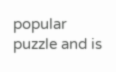popular puzzle and is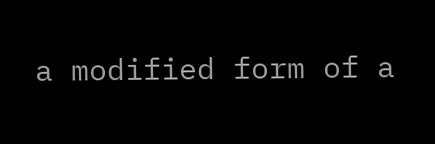a modified form of a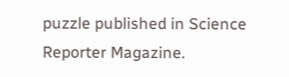puzzle published in Science Reporter Magazine.